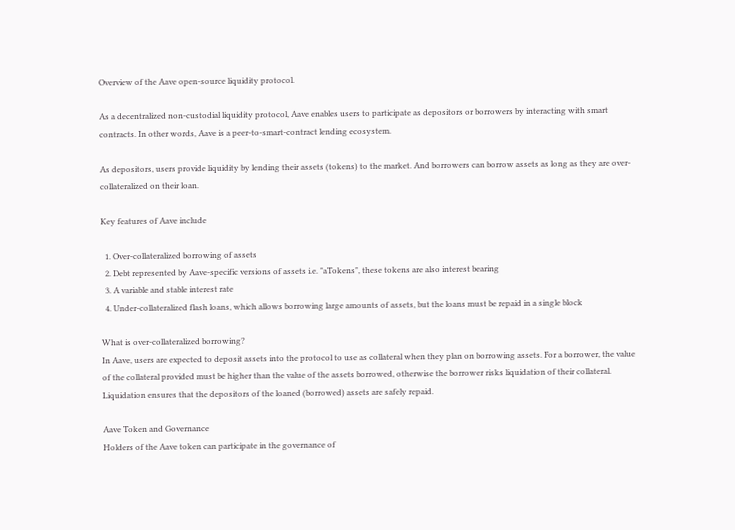Overview of the Aave open-source liquidity protocol.

As a decentralized non-custodial liquidity protocol, Aave enables users to participate as depositors or borrowers by interacting with smart contracts. In other words, Aave is a peer-to-smart-contract lending ecosystem.

As depositors, users provide liquidity by lending their assets (tokens) to the market. And borrowers can borrow assets as long as they are over-collateralized on their loan.

Key features of Aave include

  1. Over-collateralized borrowing of assets
  2. Debt represented by Aave-specific versions of assets i.e. "aTokens", these tokens are also interest bearing
  3. A variable and stable interest rate
  4. Under-collateralized flash loans, which allows borrowing large amounts of assets, but the loans must be repaid in a single block

What is over-collateralized borrowing?
In Aave, users are expected to deposit assets into the protocol to use as collateral when they plan on borrowing assets. For a borrower, the value of the collateral provided must be higher than the value of the assets borrowed, otherwise the borrower risks liquidation of their collateral. Liquidation ensures that the depositors of the loaned (borrowed) assets are safely repaid.

Aave Token and Governance
Holders of the Aave token can participate in the governance of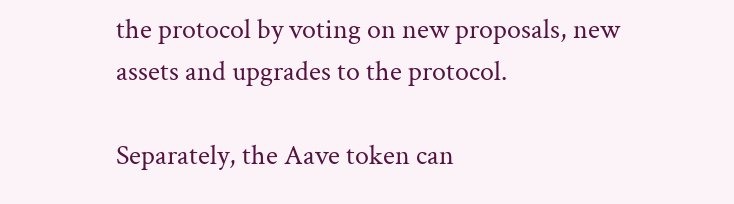the protocol by voting on new proposals, new assets and upgrades to the protocol.

Separately, the Aave token can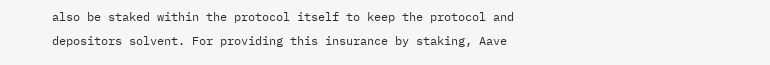also be staked within the protocol itself to keep the protocol and depositors solvent. For providing this insurance by staking, Aave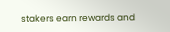stakers earn rewards and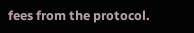fees from the protocol.